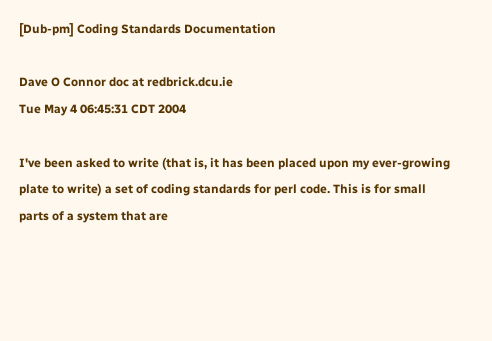[Dub-pm] Coding Standards Documentation

Dave O Connor doc at redbrick.dcu.ie
Tue May 4 06:45:31 CDT 2004

I've been asked to write (that is, it has been placed upon my ever-growing
plate to write) a set of coding standards for perl code. This is for small
parts of a system that are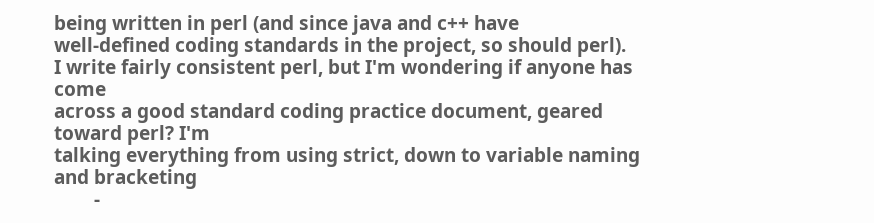being written in perl (and since java and c++ have
well-defined coding standards in the project, so should perl).
I write fairly consistent perl, but I'm wondering if anyone has come
across a good standard coding practice document, geared toward perl? I'm
talking everything from using strict, down to variable naming and bracketing
        -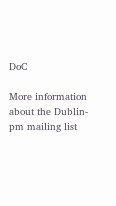DoC

More information about the Dublin-pm mailing list